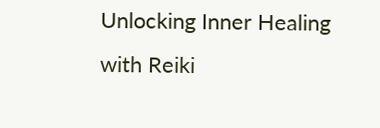Unlocking Inner Healing with Reiki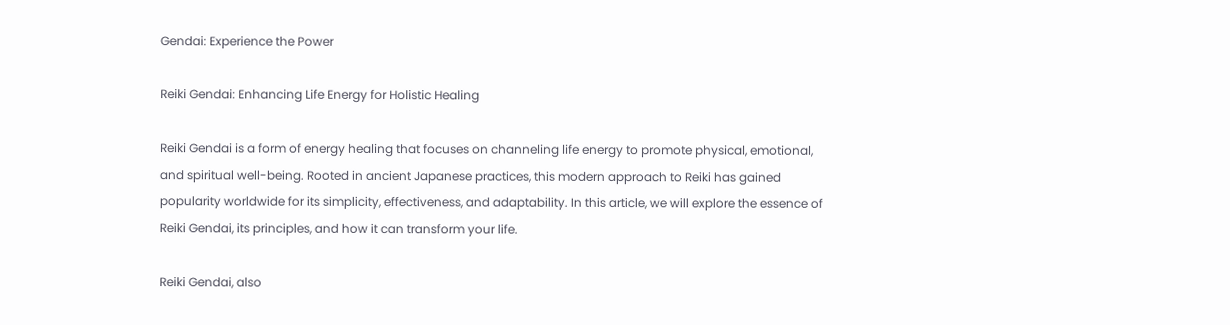Gendai: Experience the Power

Reiki Gendai: Enhancing Life Energy for Holistic Healing

Reiki Gendai is a form of energy healing that focuses on channeling life energy to promote physical, emotional, and spiritual well-being. Rooted in ancient Japanese practices, this modern approach to Reiki has gained popularity worldwide for its simplicity, effectiveness, and adaptability. In this article, we will explore the essence of Reiki Gendai, its principles, and how it can transform your life.

Reiki Gendai, also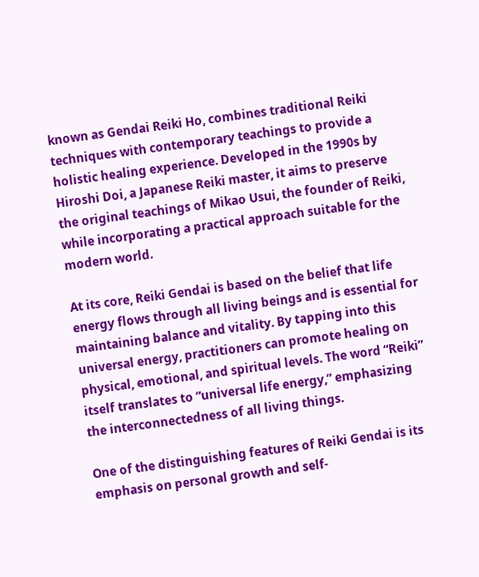known as Gendai Reiki Ho, combines traditional Reiki techniques with contemporary teachings to provide a holistic healing experience. Developed in the 1990s by Hiroshi Doi, a Japanese Reiki master, it aims to preserve the original teachings of Mikao Usui, the founder of Reiki, while incorporating a practical approach suitable for the modern world.

At its core, Reiki Gendai is based on the belief that life energy flows through all living beings and is essential for maintaining balance and vitality. By tapping into this universal energy, practitioners can promote healing on physical, emotional, and spiritual levels. The word “Reiki” itself translates to “universal life energy,” emphasizing the interconnectedness of all living things.

One of the distinguishing features of Reiki Gendai is its emphasis on personal growth and self-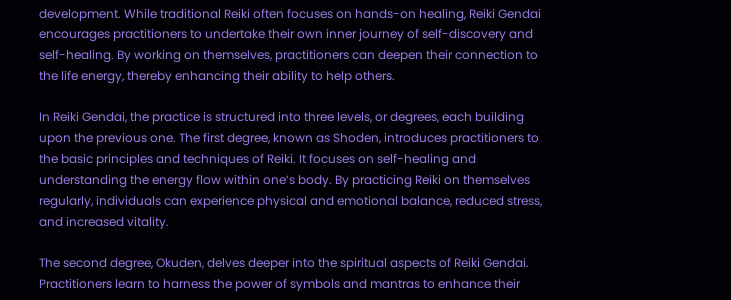development. While traditional Reiki often focuses on hands-on healing, Reiki Gendai encourages practitioners to undertake their own inner journey of self-discovery and self-healing. By working on themselves, practitioners can deepen their connection to the life energy, thereby enhancing their ability to help others.

In Reiki Gendai, the practice is structured into three levels, or degrees, each building upon the previous one. The first degree, known as Shoden, introduces practitioners to the basic principles and techniques of Reiki. It focuses on self-healing and understanding the energy flow within one’s body. By practicing Reiki on themselves regularly, individuals can experience physical and emotional balance, reduced stress, and increased vitality.

The second degree, Okuden, delves deeper into the spiritual aspects of Reiki Gendai. Practitioners learn to harness the power of symbols and mantras to enhance their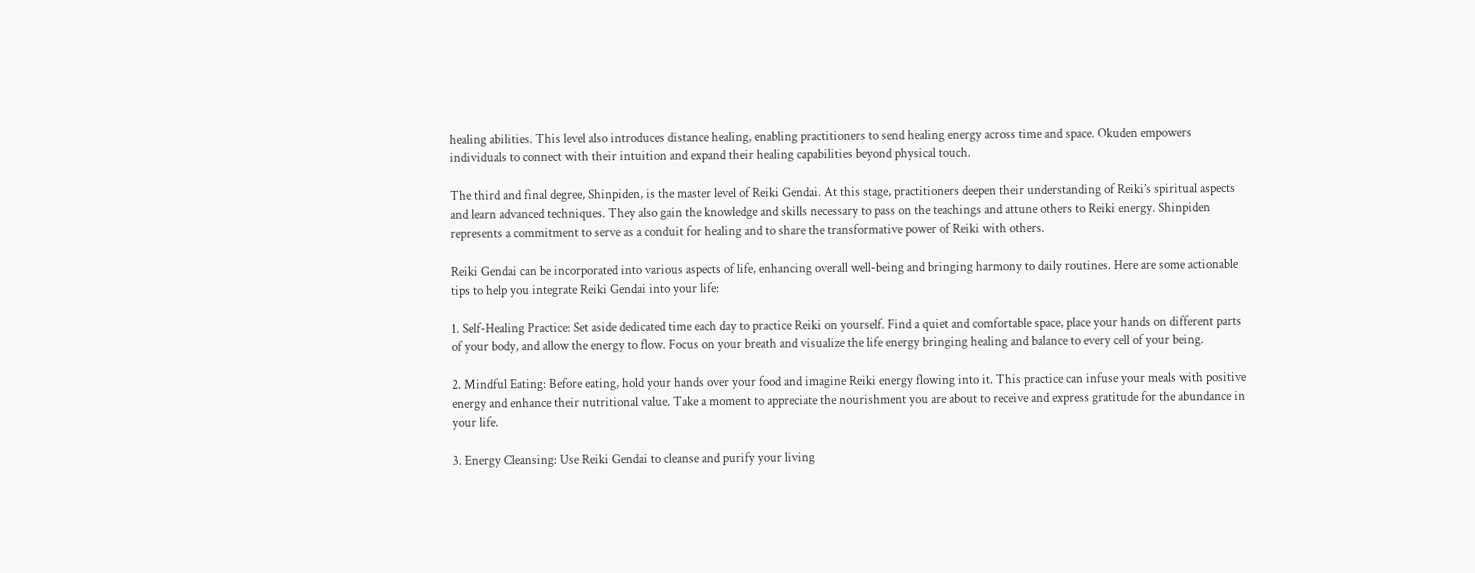healing abilities. This level also introduces distance healing, enabling practitioners to send healing energy across time and space. Okuden empowers individuals to connect with their intuition and expand their healing capabilities beyond physical touch.

The third and final degree, Shinpiden, is the master level of Reiki Gendai. At this stage, practitioners deepen their understanding of Reiki’s spiritual aspects and learn advanced techniques. They also gain the knowledge and skills necessary to pass on the teachings and attune others to Reiki energy. Shinpiden represents a commitment to serve as a conduit for healing and to share the transformative power of Reiki with others.

Reiki Gendai can be incorporated into various aspects of life, enhancing overall well-being and bringing harmony to daily routines. Here are some actionable tips to help you integrate Reiki Gendai into your life:

1. Self-Healing Practice: Set aside dedicated time each day to practice Reiki on yourself. Find a quiet and comfortable space, place your hands on different parts of your body, and allow the energy to flow. Focus on your breath and visualize the life energy bringing healing and balance to every cell of your being.

2. Mindful Eating: Before eating, hold your hands over your food and imagine Reiki energy flowing into it. This practice can infuse your meals with positive energy and enhance their nutritional value. Take a moment to appreciate the nourishment you are about to receive and express gratitude for the abundance in your life.

3. Energy Cleansing: Use Reiki Gendai to cleanse and purify your living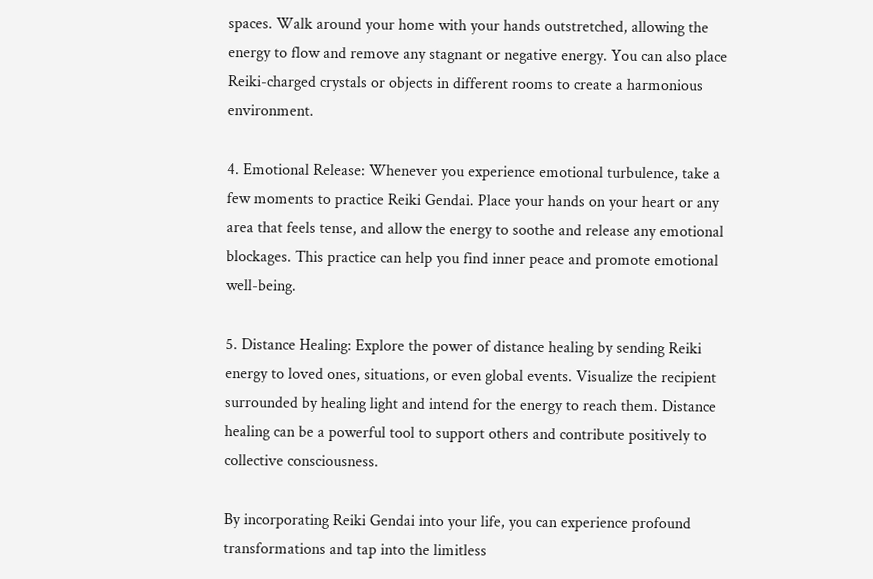spaces. Walk around your home with your hands outstretched, allowing the energy to flow and remove any stagnant or negative energy. You can also place Reiki-charged crystals or objects in different rooms to create a harmonious environment.

4. Emotional Release: Whenever you experience emotional turbulence, take a few moments to practice Reiki Gendai. Place your hands on your heart or any area that feels tense, and allow the energy to soothe and release any emotional blockages. This practice can help you find inner peace and promote emotional well-being.

5. Distance Healing: Explore the power of distance healing by sending Reiki energy to loved ones, situations, or even global events. Visualize the recipient surrounded by healing light and intend for the energy to reach them. Distance healing can be a powerful tool to support others and contribute positively to collective consciousness.

By incorporating Reiki Gendai into your life, you can experience profound transformations and tap into the limitless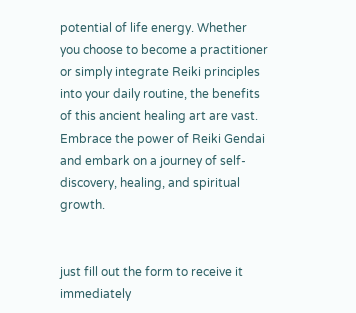potential of life energy. Whether you choose to become a practitioner or simply integrate Reiki principles into your daily routine, the benefits of this ancient healing art are vast. Embrace the power of Reiki Gendai and embark on a journey of self-discovery, healing, and spiritual growth.


just fill out the form to receive it immediately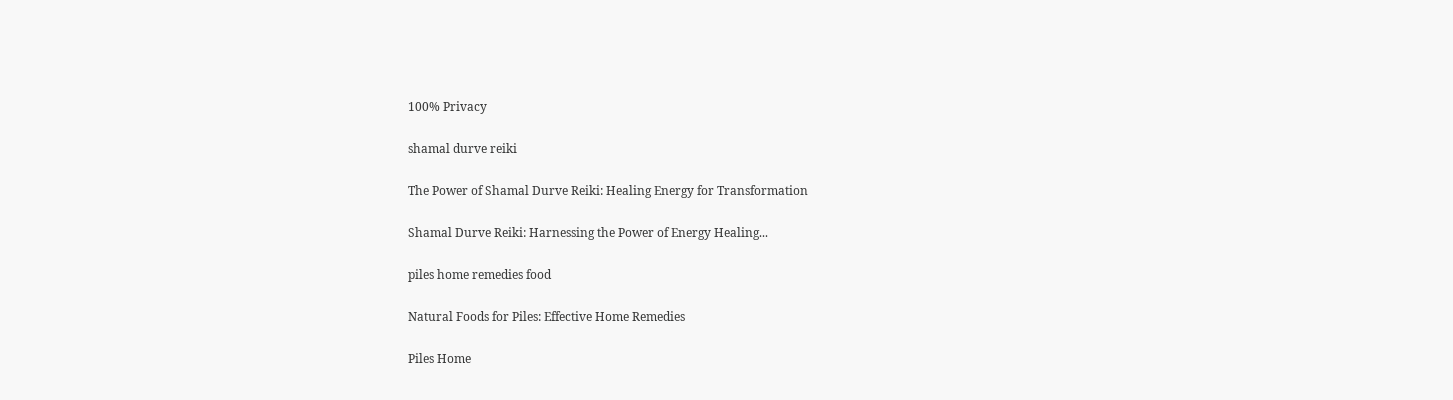100% Privacy

shamal durve reiki

The Power of Shamal Durve Reiki: Healing Energy for Transformation

Shamal Durve Reiki: Harnessing the Power of Energy Healing...

piles home remedies food

Natural Foods for Piles: Effective Home Remedies

Piles Home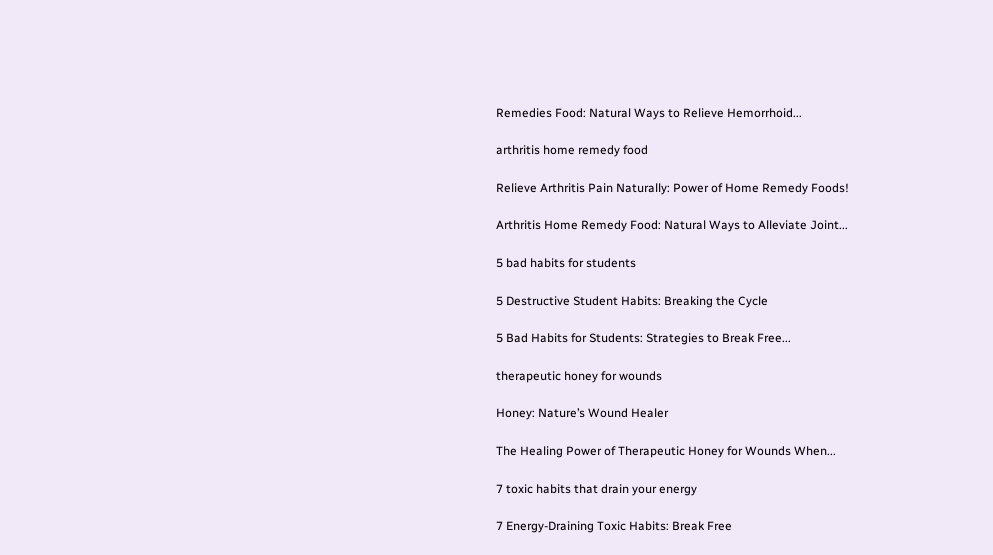Remedies Food: Natural Ways to Relieve Hemorrhoid...

arthritis home remedy food

Relieve Arthritis Pain Naturally: Power of Home Remedy Foods!

Arthritis Home Remedy Food: Natural Ways to Alleviate Joint...

5 bad habits for students

5 Destructive Student Habits: Breaking the Cycle

5 Bad Habits for Students: Strategies to Break Free...

therapeutic honey for wounds

Honey: Nature’s Wound Healer

The Healing Power of Therapeutic Honey for Wounds When...

7 toxic habits that drain your energy

7 Energy-Draining Toxic Habits: Break Free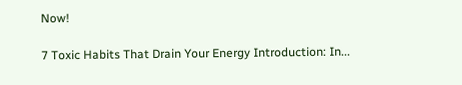Now!

7 Toxic Habits That Drain Your Energy Introduction: In...